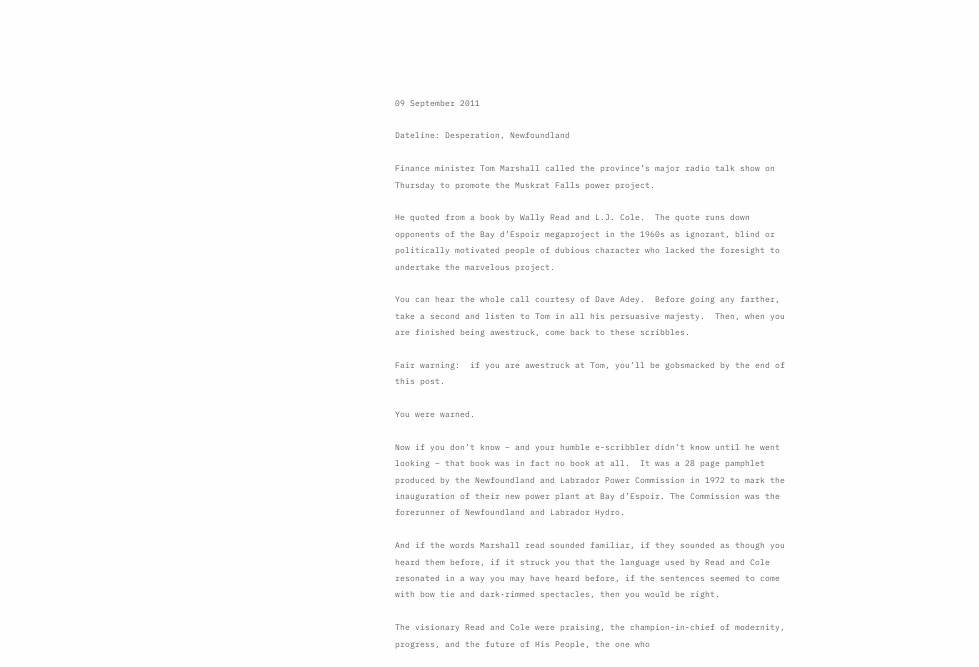09 September 2011

Dateline: Desperation, Newfoundland

Finance minister Tom Marshall called the province’s major radio talk show on Thursday to promote the Muskrat Falls power project.

He quoted from a book by Wally Read and L.J. Cole.  The quote runs down opponents of the Bay d’Espoir megaproject in the 1960s as ignorant, blind or politically motivated people of dubious character who lacked the foresight to undertake the marvelous project.

You can hear the whole call courtesy of Dave Adey.  Before going any farther, take a second and listen to Tom in all his persuasive majesty.  Then, when you are finished being awestruck, come back to these scribbles.

Fair warning:  if you are awestruck at Tom, you’ll be gobsmacked by the end of this post.

You were warned.

Now if you don’t know – and your humble e-scribbler didn’t know until he went looking – that book was in fact no book at all.  It was a 28 page pamphlet produced by the Newfoundland and Labrador Power Commission in 1972 to mark the inauguration of their new power plant at Bay d’Espoir. The Commission was the forerunner of Newfoundland and Labrador Hydro.

And if the words Marshall read sounded familiar, if they sounded as though you heard them before, if it struck you that the language used by Read and Cole resonated in a way you may have heard before, if the sentences seemed to come with bow tie and dark-rimmed spectacles, then you would be right.

The visionary Read and Cole were praising, the champion-in-chief of modernity, progress, and the future of His People, the one who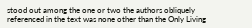stood out among the one or two the authors obliquely referenced in the text was none other than the Only Living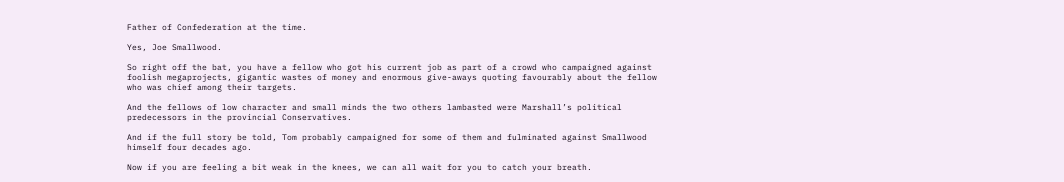Father of Confederation at the time.

Yes, Joe Smallwood.

So right off the bat, you have a fellow who got his current job as part of a crowd who campaigned against foolish megaprojects, gigantic wastes of money and enormous give-aways quoting favourably about the fellow who was chief among their targets.

And the fellows of low character and small minds the two others lambasted were Marshall’s political predecessors in the provincial Conservatives.

And if the full story be told, Tom probably campaigned for some of them and fulminated against Smallwood himself four decades ago.

Now if you are feeling a bit weak in the knees, we can all wait for you to catch your breath.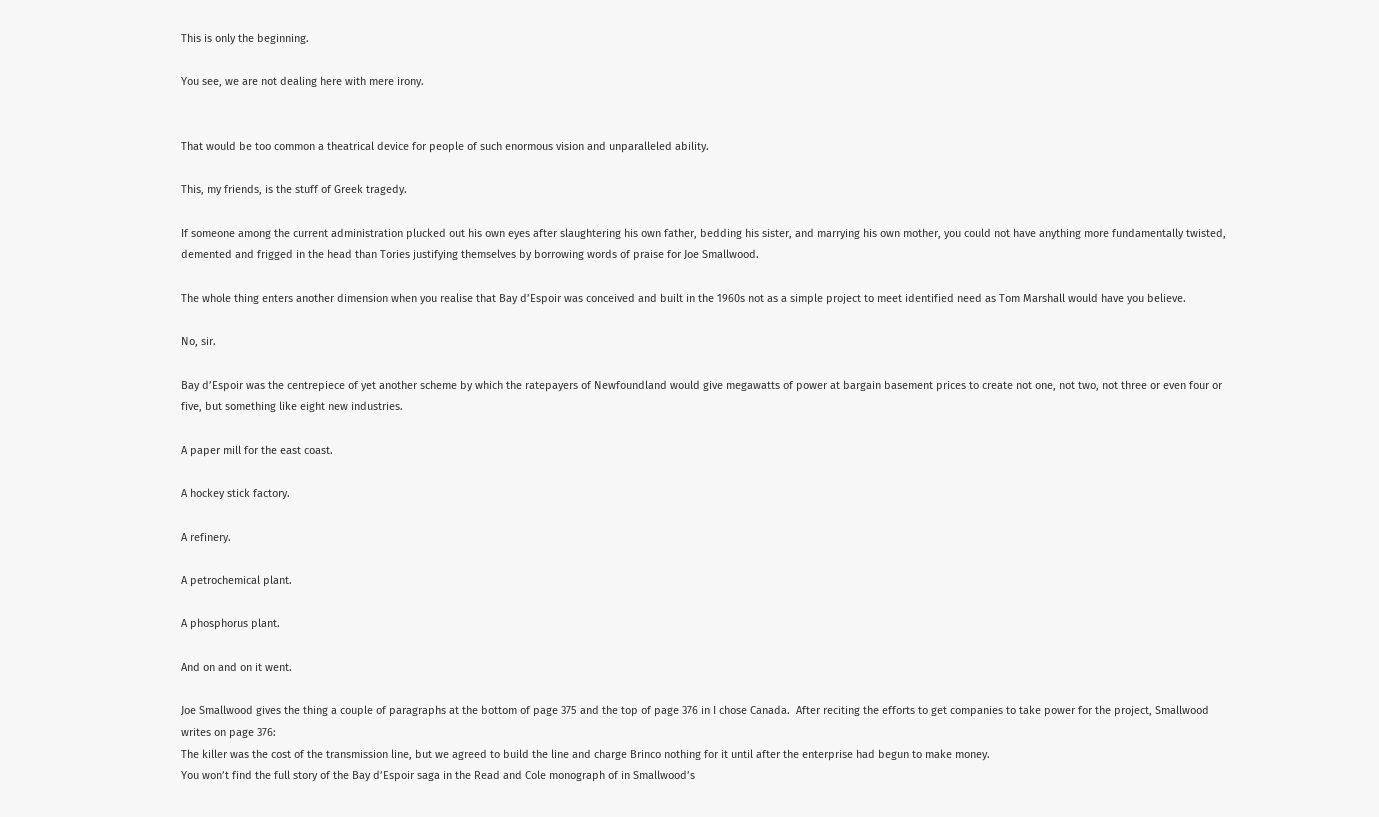This is only the beginning.

You see, we are not dealing here with mere irony.


That would be too common a theatrical device for people of such enormous vision and unparalleled ability.

This, my friends, is the stuff of Greek tragedy.

If someone among the current administration plucked out his own eyes after slaughtering his own father, bedding his sister, and marrying his own mother, you could not have anything more fundamentally twisted, demented and frigged in the head than Tories justifying themselves by borrowing words of praise for Joe Smallwood.

The whole thing enters another dimension when you realise that Bay d’Espoir was conceived and built in the 1960s not as a simple project to meet identified need as Tom Marshall would have you believe.

No, sir.

Bay d’Espoir was the centrepiece of yet another scheme by which the ratepayers of Newfoundland would give megawatts of power at bargain basement prices to create not one, not two, not three or even four or five, but something like eight new industries.

A paper mill for the east coast.

A hockey stick factory.

A refinery.

A petrochemical plant.

A phosphorus plant.

And on and on it went.

Joe Smallwood gives the thing a couple of paragraphs at the bottom of page 375 and the top of page 376 in I chose Canada.  After reciting the efforts to get companies to take power for the project, Smallwood writes on page 376:
The killer was the cost of the transmission line, but we agreed to build the line and charge Brinco nothing for it until after the enterprise had begun to make money.
You won’t find the full story of the Bay d’Espoir saga in the Read and Cole monograph of in Smallwood’s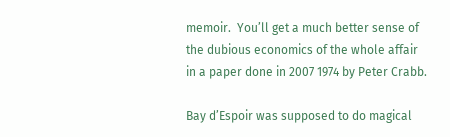memoir.  You’ll get a much better sense of the dubious economics of the whole affair in a paper done in 2007 1974 by Peter Crabb.

Bay d’Espoir was supposed to do magical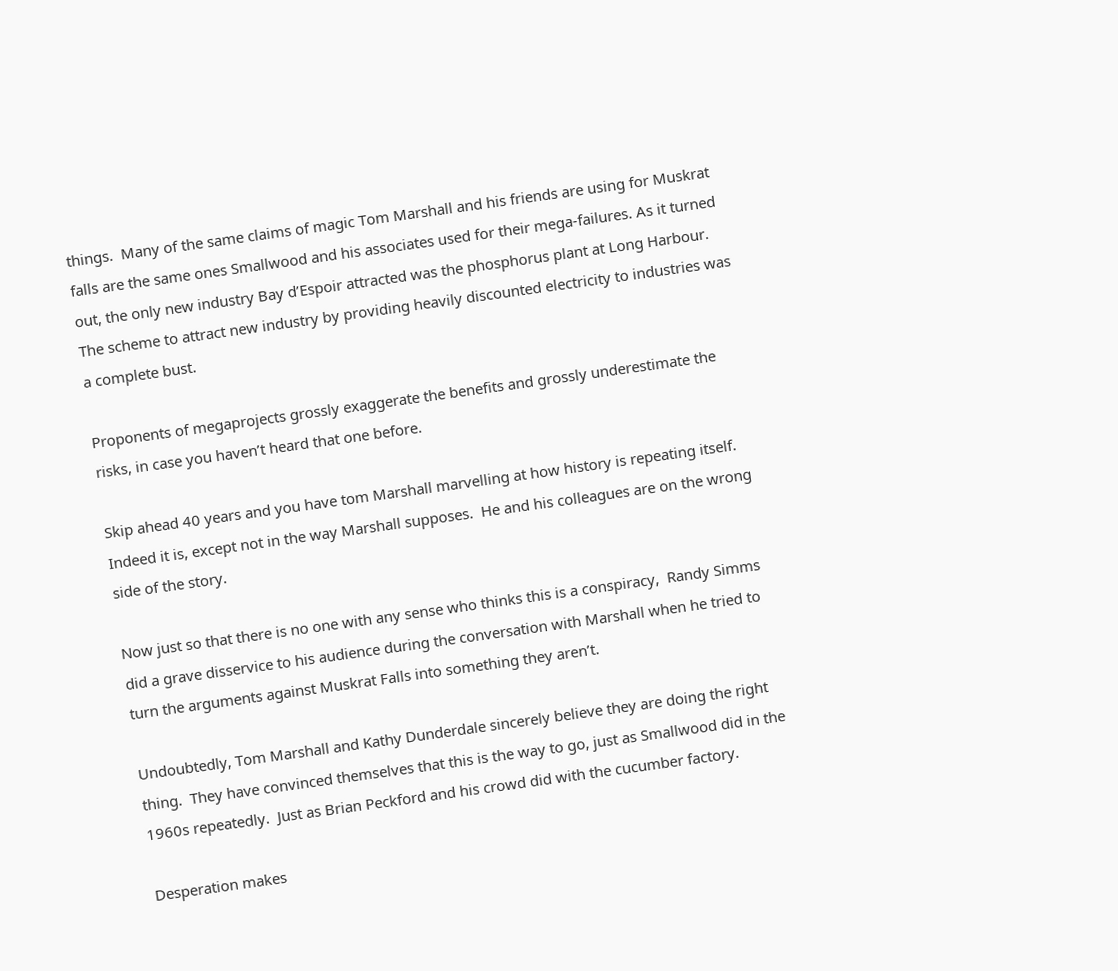things.  Many of the same claims of magic Tom Marshall and his friends are using for Muskrat falls are the same ones Smallwood and his associates used for their mega-failures. As it turned out, the only new industry Bay d’Espoir attracted was the phosphorus plant at Long Harbour.  The scheme to attract new industry by providing heavily discounted electricity to industries was a complete bust.

Proponents of megaprojects grossly exaggerate the benefits and grossly underestimate the risks, in case you haven’t heard that one before.

Skip ahead 40 years and you have tom Marshall marvelling at how history is repeating itself.  Indeed it is, except not in the way Marshall supposes.  He and his colleagues are on the wrong side of the story.

Now just so that there is no one with any sense who thinks this is a conspiracy,  Randy Simms did a grave disservice to his audience during the conversation with Marshall when he tried to turn the arguments against Muskrat Falls into something they aren’t.

Undoubtedly, Tom Marshall and Kathy Dunderdale sincerely believe they are doing the right thing.  They have convinced themselves that this is the way to go, just as Smallwood did in the 1960s repeatedly.  Just as Brian Peckford and his crowd did with the cucumber factory.

Desperation makes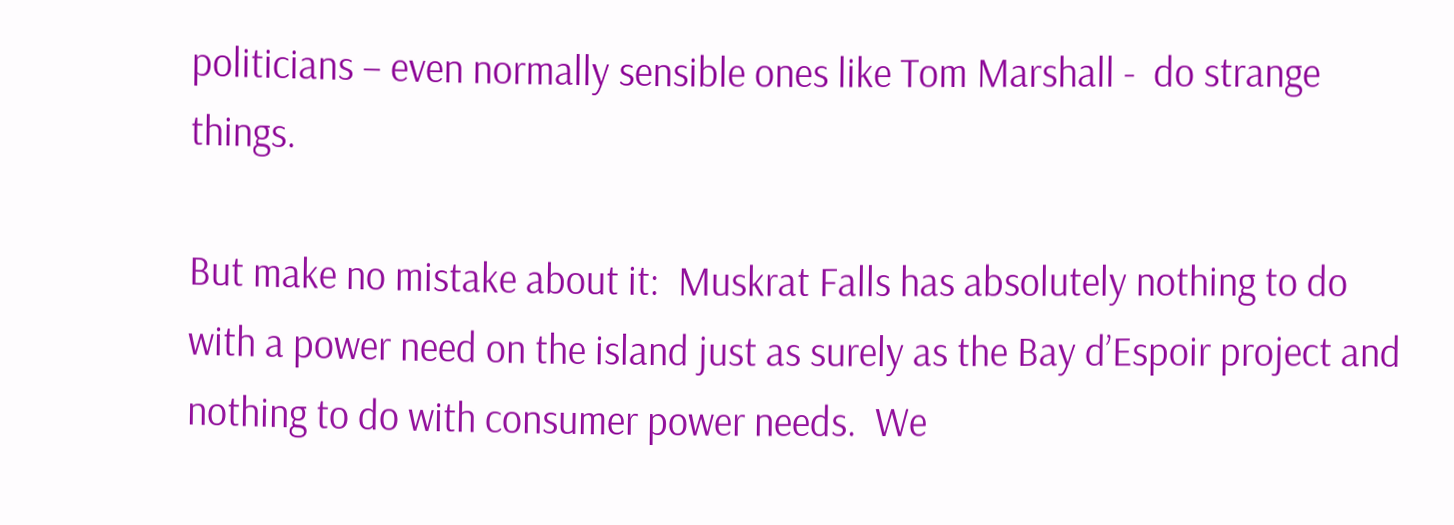politicians – even normally sensible ones like Tom Marshall -  do strange things.

But make no mistake about it:  Muskrat Falls has absolutely nothing to do with a power need on the island just as surely as the Bay d’Espoir project and nothing to do with consumer power needs.  We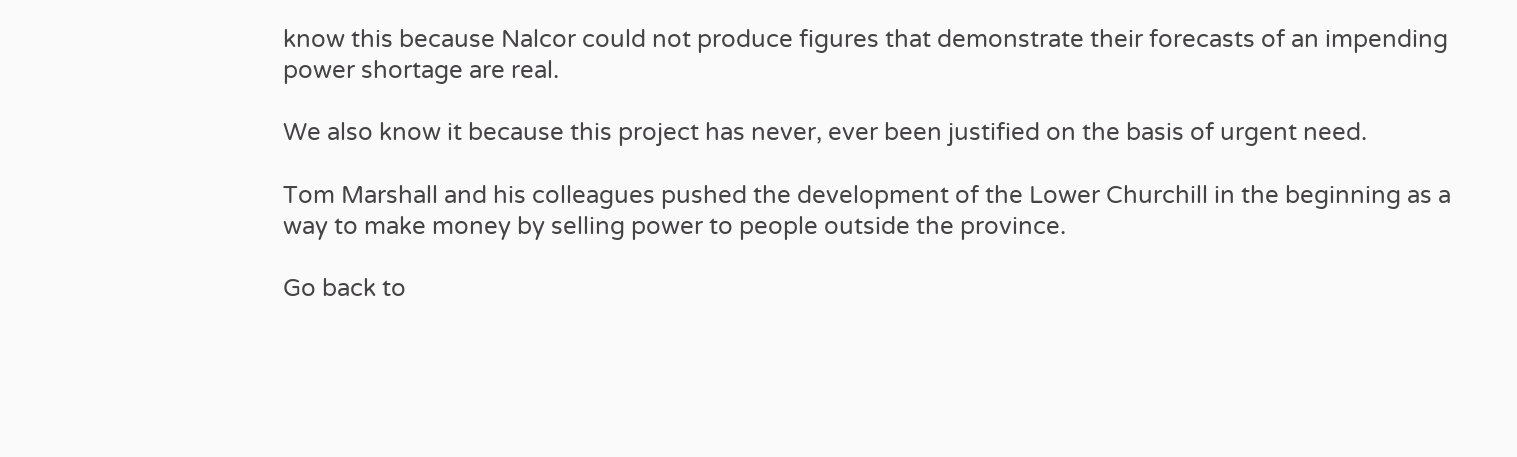know this because Nalcor could not produce figures that demonstrate their forecasts of an impending power shortage are real.

We also know it because this project has never, ever been justified on the basis of urgent need.

Tom Marshall and his colleagues pushed the development of the Lower Churchill in the beginning as a way to make money by selling power to people outside the province.

Go back to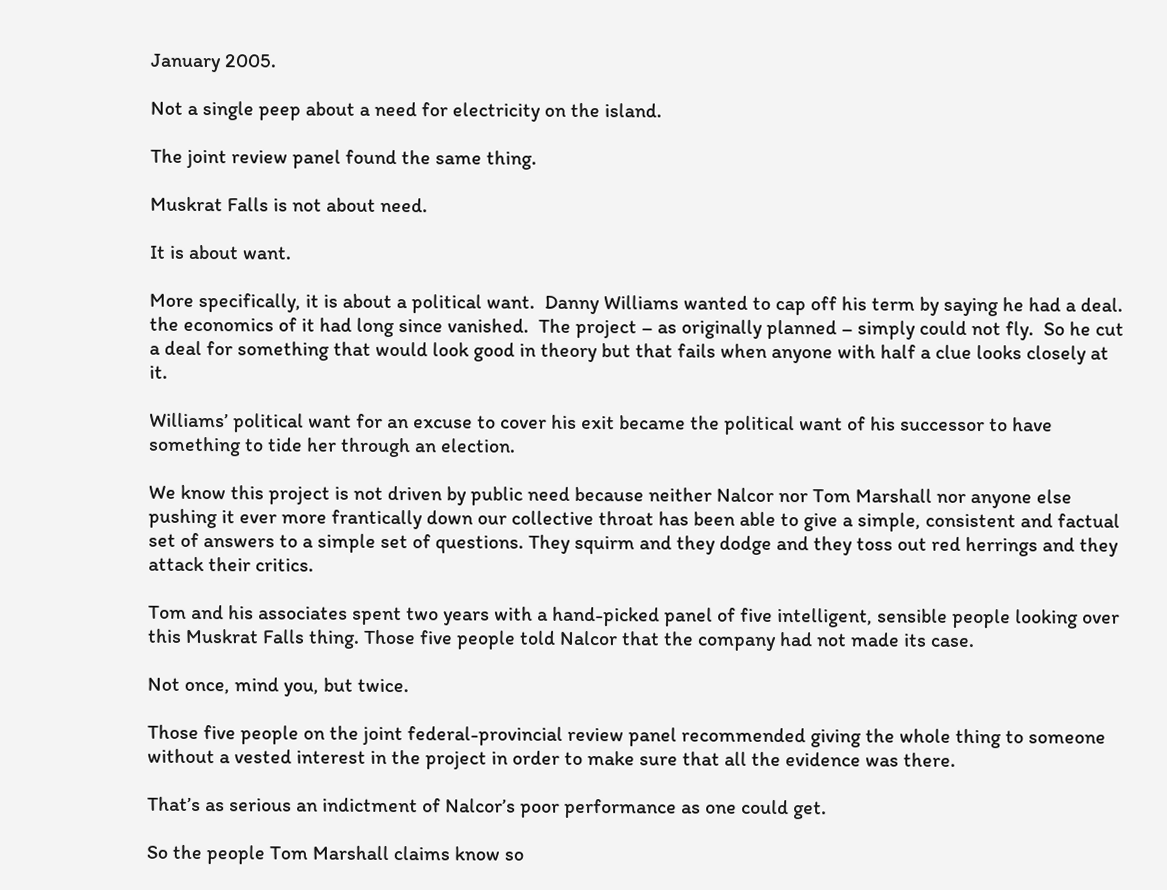January 2005.

Not a single peep about a need for electricity on the island.

The joint review panel found the same thing.

Muskrat Falls is not about need.

It is about want.

More specifically, it is about a political want.  Danny Williams wanted to cap off his term by saying he had a deal.  the economics of it had long since vanished.  The project – as originally planned – simply could not fly.  So he cut a deal for something that would look good in theory but that fails when anyone with half a clue looks closely at it.

Williams’ political want for an excuse to cover his exit became the political want of his successor to have something to tide her through an election.

We know this project is not driven by public need because neither Nalcor nor Tom Marshall nor anyone else pushing it ever more frantically down our collective throat has been able to give a simple, consistent and factual set of answers to a simple set of questions. They squirm and they dodge and they toss out red herrings and they attack their critics.

Tom and his associates spent two years with a hand-picked panel of five intelligent, sensible people looking over this Muskrat Falls thing. Those five people told Nalcor that the company had not made its case.

Not once, mind you, but twice.

Those five people on the joint federal-provincial review panel recommended giving the whole thing to someone without a vested interest in the project in order to make sure that all the evidence was there.

That’s as serious an indictment of Nalcor’s poor performance as one could get.

So the people Tom Marshall claims know so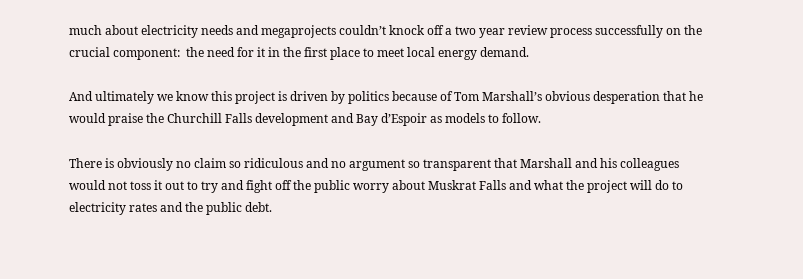much about electricity needs and megaprojects couldn’t knock off a two year review process successfully on the crucial component:  the need for it in the first place to meet local energy demand.

And ultimately we know this project is driven by politics because of Tom Marshall’s obvious desperation that he would praise the Churchill Falls development and Bay d’Espoir as models to follow.

There is obviously no claim so ridiculous and no argument so transparent that Marshall and his colleagues would not toss it out to try and fight off the public worry about Muskrat Falls and what the project will do to electricity rates and the public debt.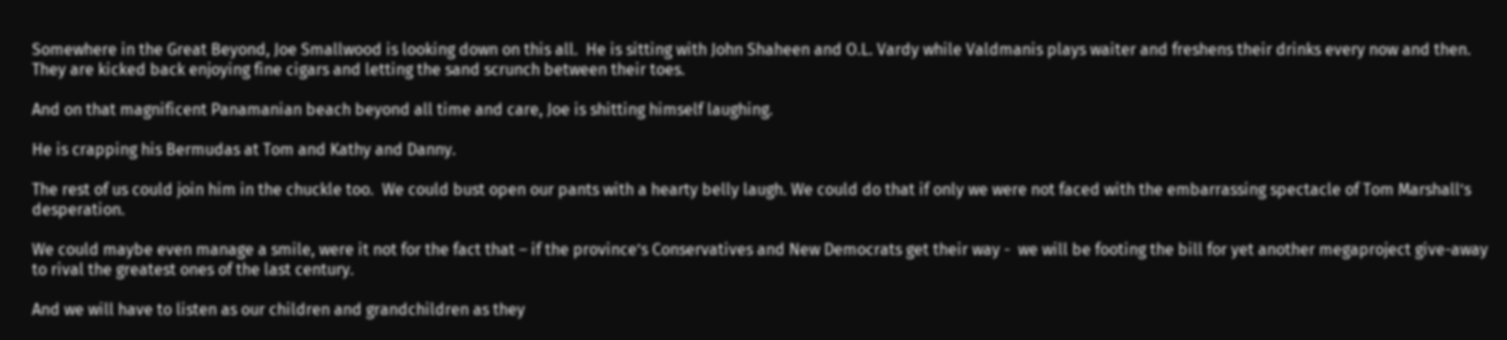Somewhere in the Great Beyond, Joe Smallwood is looking down on this all.  He is sitting with John Shaheen and O.L. Vardy while Valdmanis plays waiter and freshens their drinks every now and then.  They are kicked back enjoying fine cigars and letting the sand scrunch between their toes.

And on that magnificent Panamanian beach beyond all time and care, Joe is shitting himself laughing.

He is crapping his Bermudas at Tom and Kathy and Danny.

The rest of us could join him in the chuckle too.  We could bust open our pants with a hearty belly laugh. We could do that if only we were not faced with the embarrassing spectacle of Tom Marshall’s desperation.

We could maybe even manage a smile, were it not for the fact that – if the province’s Conservatives and New Democrats get their way -  we will be footing the bill for yet another megaproject give-away to rival the greatest ones of the last century.

And we will have to listen as our children and grandchildren as they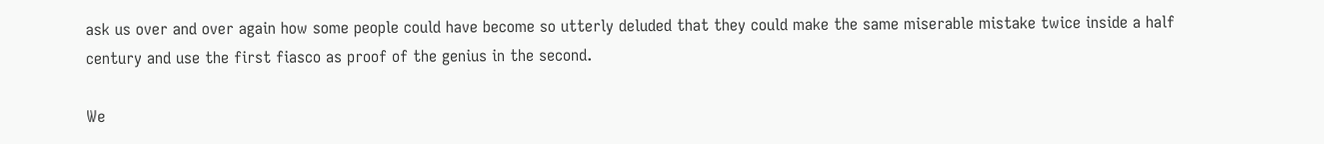ask us over and over again how some people could have become so utterly deluded that they could make the same miserable mistake twice inside a half century and use the first fiasco as proof of the genius in the second.

We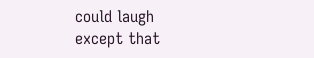could laugh except that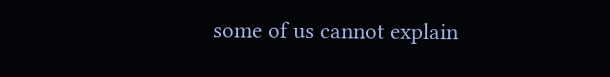some of us cannot explain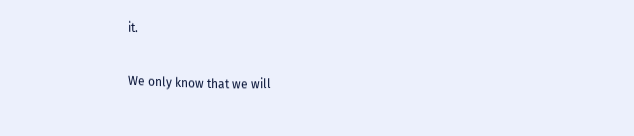it.

We only know that we will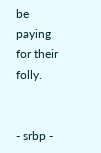be paying for their folly.


- srbp -